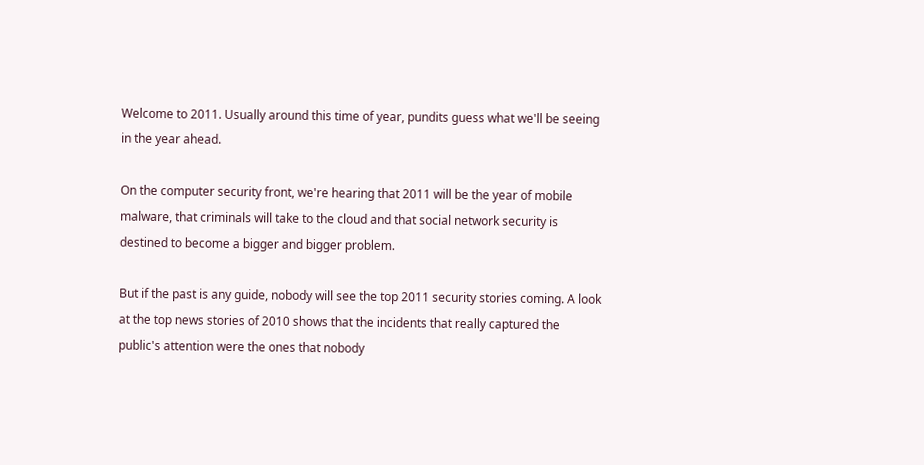Welcome to 2011. Usually around this time of year, pundits guess what we'll be seeing in the year ahead.

On the computer security front, we're hearing that 2011 will be the year of mobile malware, that criminals will take to the cloud and that social network security is destined to become a bigger and bigger problem.

But if the past is any guide, nobody will see the top 2011 security stories coming. A look at the top news stories of 2010 shows that the incidents that really captured the public's attention were the ones that nobody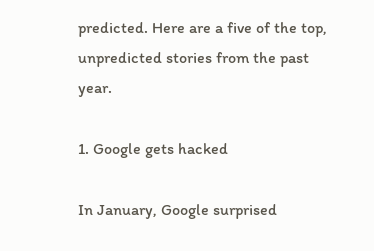predicted. Here are a five of the top, unpredicted stories from the past year.

1. Google gets hacked

In January, Google surprised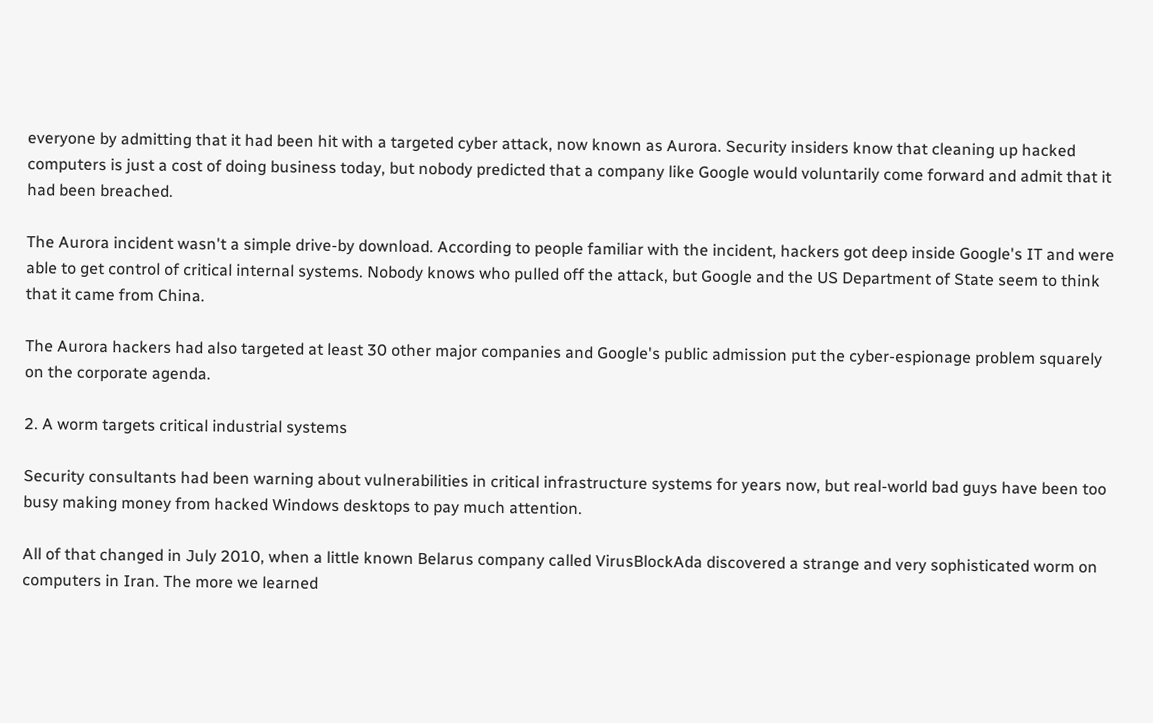everyone by admitting that it had been hit with a targeted cyber attack, now known as Aurora. Security insiders know that cleaning up hacked computers is just a cost of doing business today, but nobody predicted that a company like Google would voluntarily come forward and admit that it had been breached.

The Aurora incident wasn't a simple drive-by download. According to people familiar with the incident, hackers got deep inside Google's IT and were able to get control of critical internal systems. Nobody knows who pulled off the attack, but Google and the US Department of State seem to think that it came from China.

The Aurora hackers had also targeted at least 30 other major companies and Google's public admission put the cyber-espionage problem squarely on the corporate agenda.

2. A worm targets critical industrial systems

Security consultants had been warning about vulnerabilities in critical infrastructure systems for years now, but real-world bad guys have been too busy making money from hacked Windows desktops to pay much attention.

All of that changed in July 2010, when a little known Belarus company called VirusBlockAda discovered a strange and very sophisticated worm on computers in Iran. The more we learned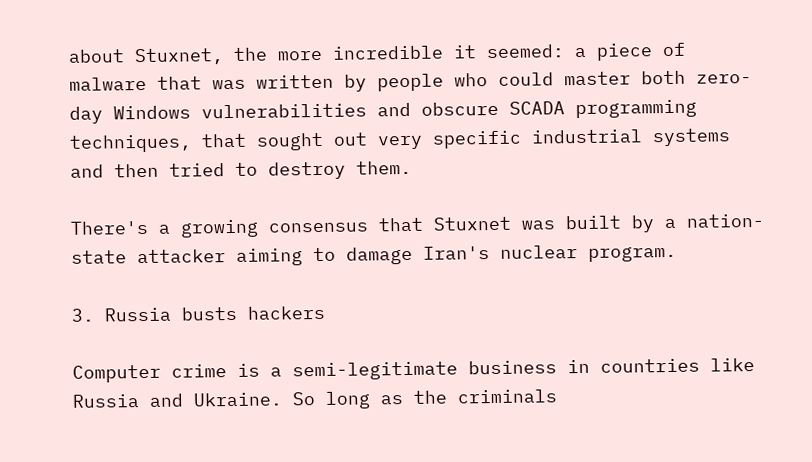about Stuxnet, the more incredible it seemed: a piece of malware that was written by people who could master both zero-day Windows vulnerabilities and obscure SCADA programming techniques, that sought out very specific industrial systems and then tried to destroy them.

There's a growing consensus that Stuxnet was built by a nation-state attacker aiming to damage Iran's nuclear program.

3. Russia busts hackers

Computer crime is a semi-legitimate business in countries like Russia and Ukraine. So long as the criminals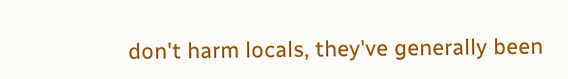don't harm locals, they've generally been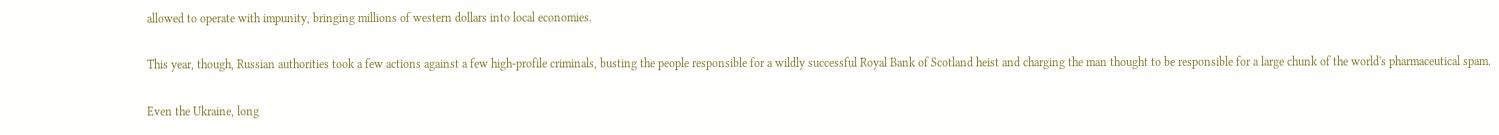allowed to operate with impunity, bringing millions of western dollars into local economies.

This year, though, Russian authorities took a few actions against a few high-profile criminals, busting the people responsible for a wildly successful Royal Bank of Scotland heist and charging the man thought to be responsible for a large chunk of the world's pharmaceutical spam.

Even the Ukraine, long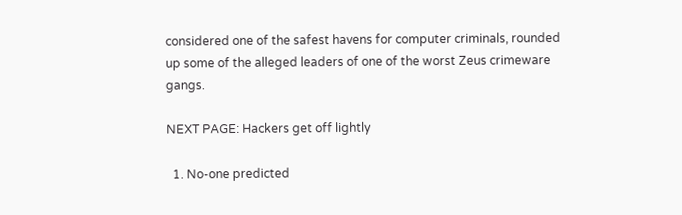considered one of the safest havens for computer criminals, rounded up some of the alleged leaders of one of the worst Zeus crimeware gangs.

NEXT PAGE: Hackers get off lightly

  1. No-one predicted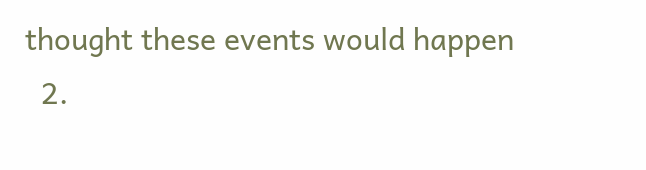thought these events would happen
  2.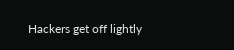Hackers get off lightly